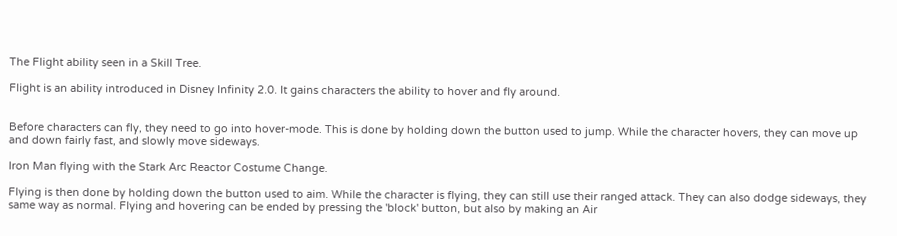The Flight ability seen in a Skill Tree.

Flight is an ability introduced in Disney Infinity 2.0. It gains characters the ability to hover and fly around.


Before characters can fly, they need to go into hover-mode. This is done by holding down the button used to jump. While the character hovers, they can move up and down fairly fast, and slowly move sideways.

Iron Man flying with the Stark Arc Reactor Costume Change.

Flying is then done by holding down the button used to aim. While the character is flying, they can still use their ranged attack. They can also dodge sideways, they same way as normal. Flying and hovering can be ended by pressing the 'block' button, but also by making an Air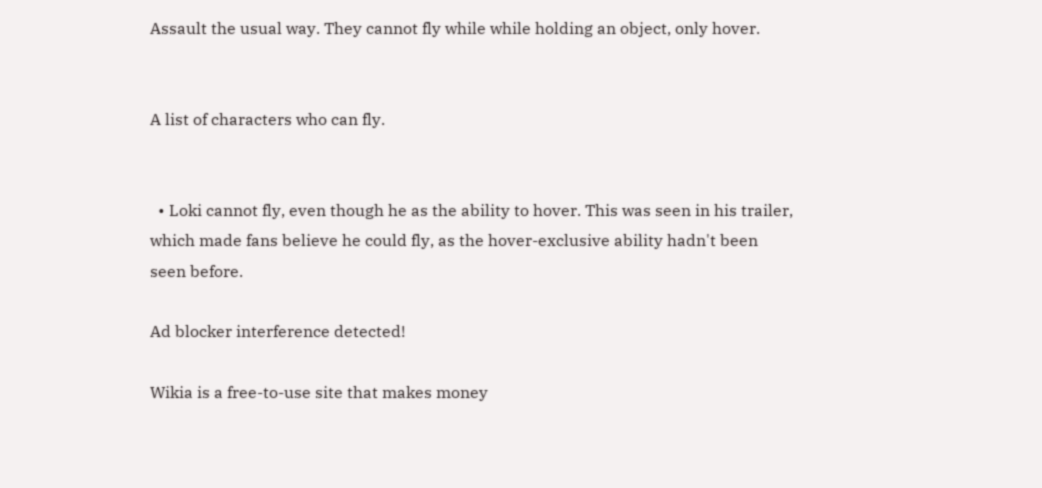Assault the usual way. They cannot fly while while holding an object, only hover.


A list of characters who can fly.


  • Loki cannot fly, even though he as the ability to hover. This was seen in his trailer, which made fans believe he could fly, as the hover-exclusive ability hadn't been seen before.

Ad blocker interference detected!

Wikia is a free-to-use site that makes money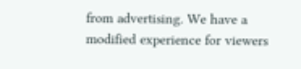from advertising. We have a modified experience for viewers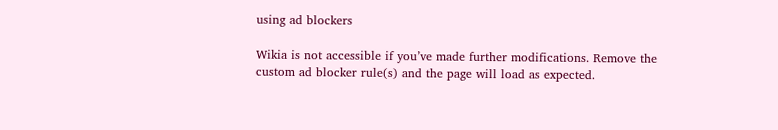using ad blockers

Wikia is not accessible if you’ve made further modifications. Remove the custom ad blocker rule(s) and the page will load as expected.